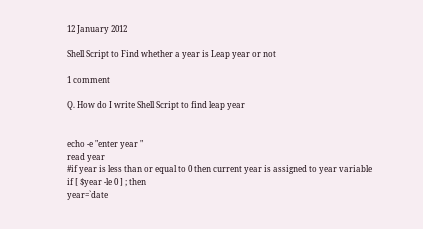12 January 2012

Shell Script to Find whether a year is Leap year or not

1 comment

Q. How do I write Shell Script to find leap year


echo -e "enter year "
read year
#if year is less than or equal to 0 then current year is assigned to year variable
if [ $year -le 0 ] ; then
year=`date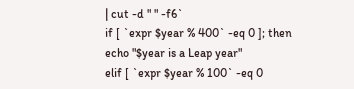| cut -d " " -f6`
if [ `expr $year % 400` -eq 0 ]; then
echo "$year is a Leap year"
elif [ `expr $year % 100` -eq 0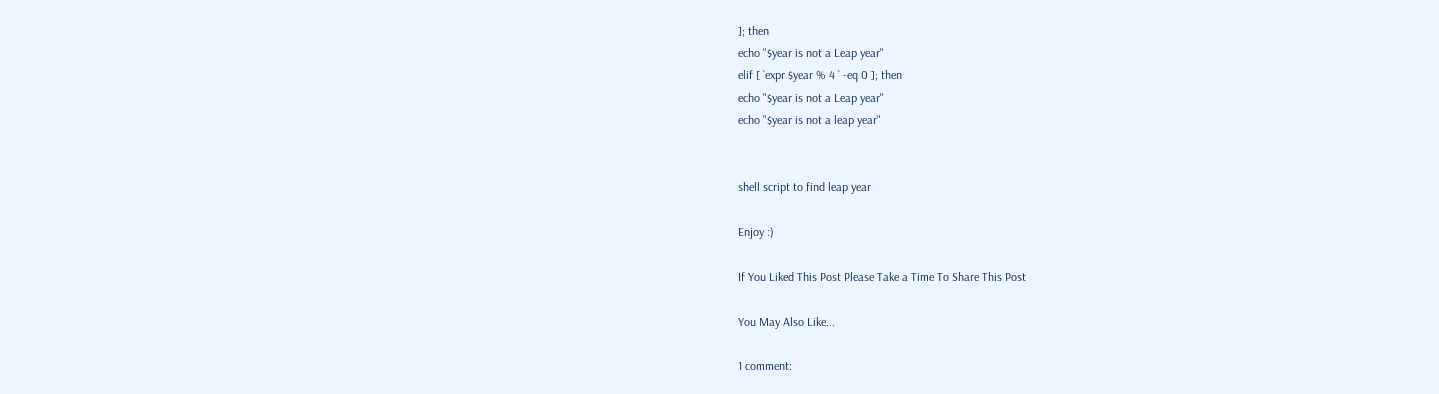]; then
echo "$year is not a Leap year"
elif [ `expr $year % 4 ` -eq 0 ]; then
echo "$year is not a Leap year"
echo "$year is not a leap year"


shell script to find leap year

Enjoy :)

If You Liked This Post Please Take a Time To Share This Post

You May Also Like...

1 comment: